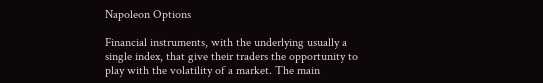Napoleon Options

Financial instruments, with the underlying usually a single index, that give their traders the opportunity to play with the volatility of a market. The main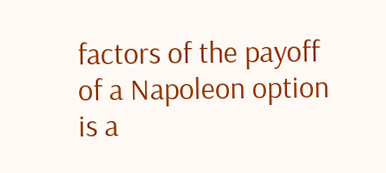factors of the payoff of a Napoleon option is a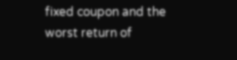fixed coupon and the worst return of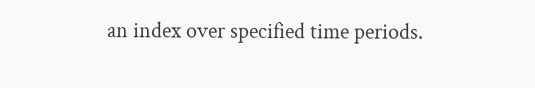an index over specified time periods.